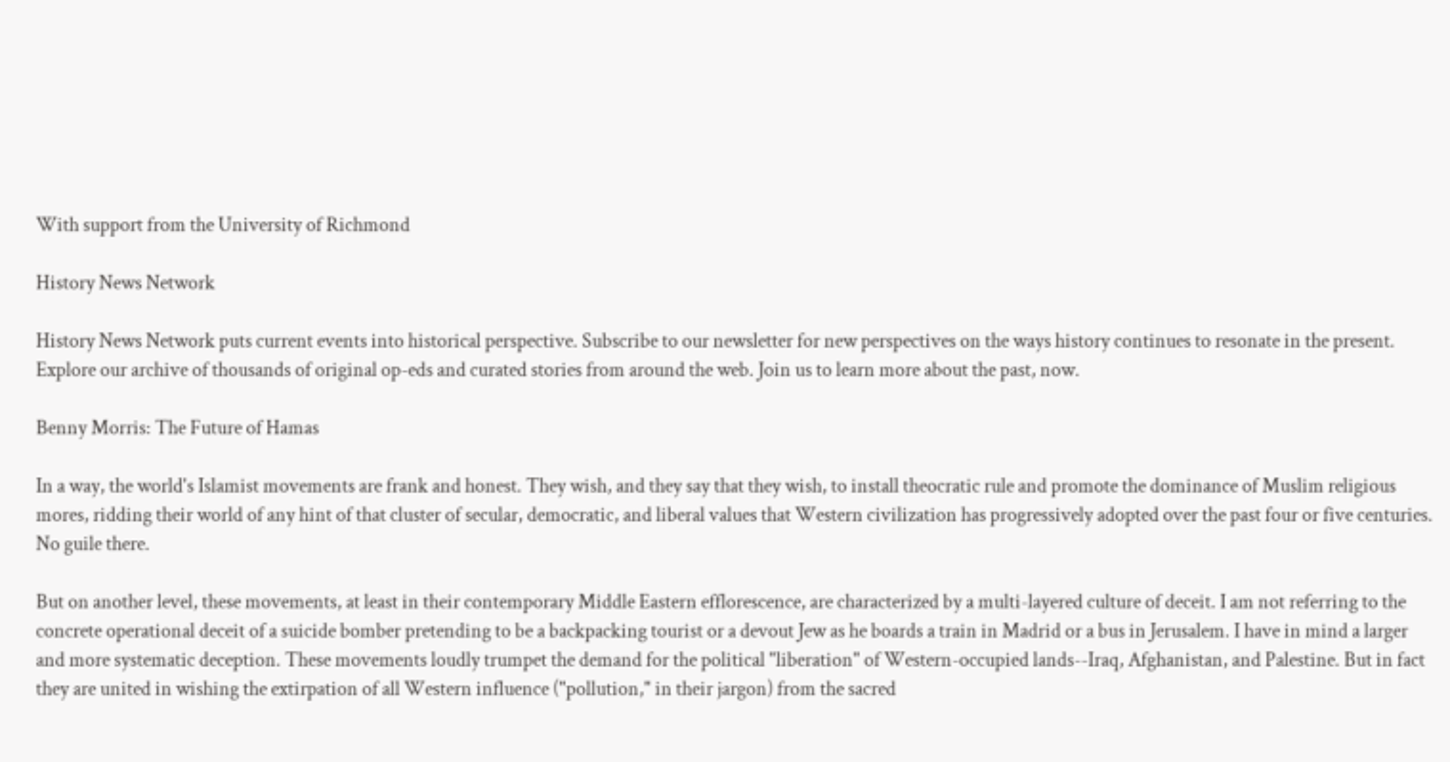With support from the University of Richmond

History News Network

History News Network puts current events into historical perspective. Subscribe to our newsletter for new perspectives on the ways history continues to resonate in the present. Explore our archive of thousands of original op-eds and curated stories from around the web. Join us to learn more about the past, now.

Benny Morris: The Future of Hamas

In a way, the world's Islamist movements are frank and honest. They wish, and they say that they wish, to install theocratic rule and promote the dominance of Muslim religious mores, ridding their world of any hint of that cluster of secular, democratic, and liberal values that Western civilization has progressively adopted over the past four or five centuries. No guile there.

But on another level, these movements, at least in their contemporary Middle Eastern efflorescence, are characterized by a multi-layered culture of deceit. I am not referring to the concrete operational deceit of a suicide bomber pretending to be a backpacking tourist or a devout Jew as he boards a train in Madrid or a bus in Jerusalem. I have in mind a larger and more systematic deception. These movements loudly trumpet the demand for the political "liberation" of Western-occupied lands--Iraq, Afghanistan, and Palestine. But in fact they are united in wishing the extirpation of all Western influence ("pollution," in their jargon) from the sacred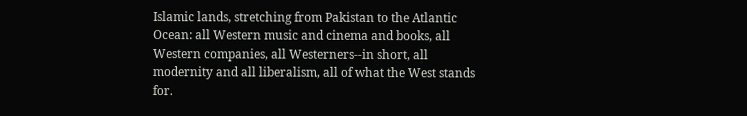Islamic lands, stretching from Pakistan to the Atlantic Ocean: all Western music and cinema and books, all Western companies, all Westerners--in short, all modernity and all liberalism, all of what the West stands for.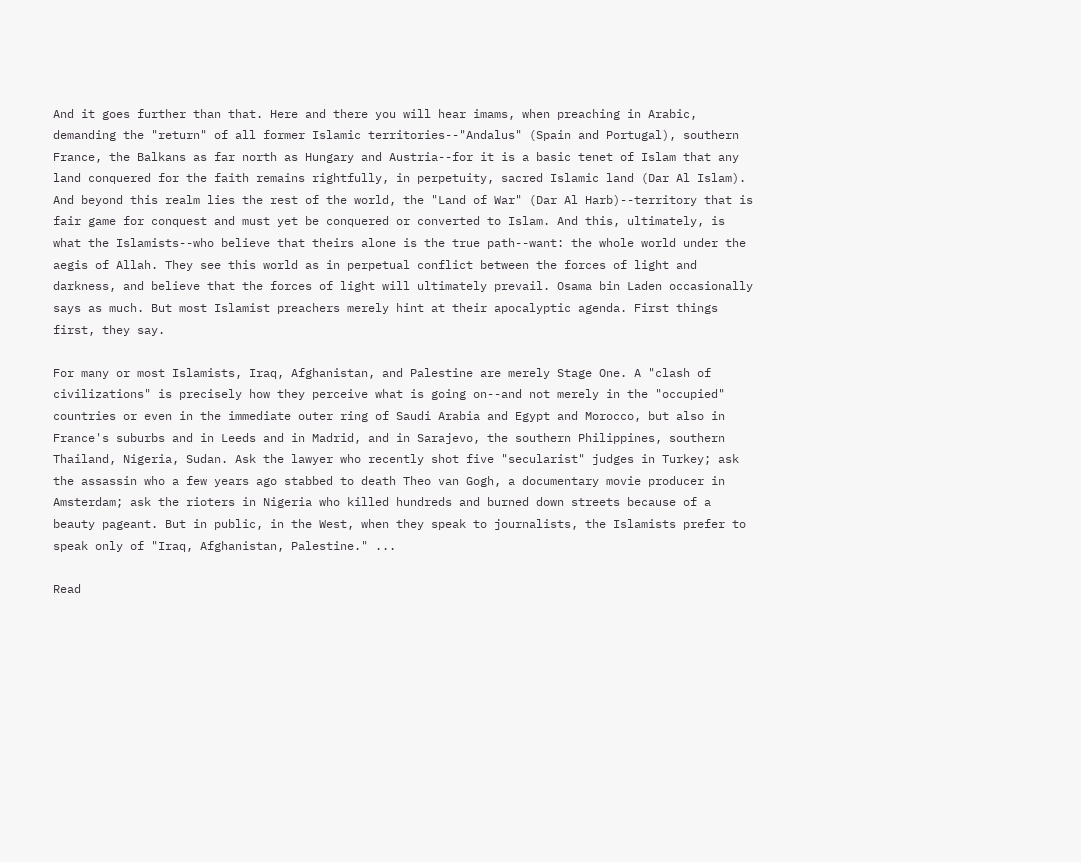And it goes further than that. Here and there you will hear imams, when preaching in Arabic, demanding the "return" of all former Islamic territories--"Andalus" (Spain and Portugal), southern France, the Balkans as far north as Hungary and Austria--for it is a basic tenet of Islam that any land conquered for the faith remains rightfully, in perpetuity, sacred Islamic land (Dar Al Islam). And beyond this realm lies the rest of the world, the "Land of War" (Dar Al Harb)--territory that is fair game for conquest and must yet be conquered or converted to Islam. And this, ultimately, is what the Islamists--who believe that theirs alone is the true path--want: the whole world under the aegis of Allah. They see this world as in perpetual conflict between the forces of light and darkness, and believe that the forces of light will ultimately prevail. Osama bin Laden occasionally says as much. But most Islamist preachers merely hint at their apocalyptic agenda. First things first, they say.

For many or most Islamists, Iraq, Afghanistan, and Palestine are merely Stage One. A "clash of civilizations" is precisely how they perceive what is going on--and not merely in the "occupied" countries or even in the immediate outer ring of Saudi Arabia and Egypt and Morocco, but also in France's suburbs and in Leeds and in Madrid, and in Sarajevo, the southern Philippines, southern Thailand, Nigeria, Sudan. Ask the lawyer who recently shot five "secularist" judges in Turkey; ask the assassin who a few years ago stabbed to death Theo van Gogh, a documentary movie producer in Amsterdam; ask the rioters in Nigeria who killed hundreds and burned down streets because of a beauty pageant. But in public, in the West, when they speak to journalists, the Islamists prefer to speak only of "Iraq, Afghanistan, Palestine." ...

Read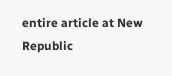entire article at New Republic